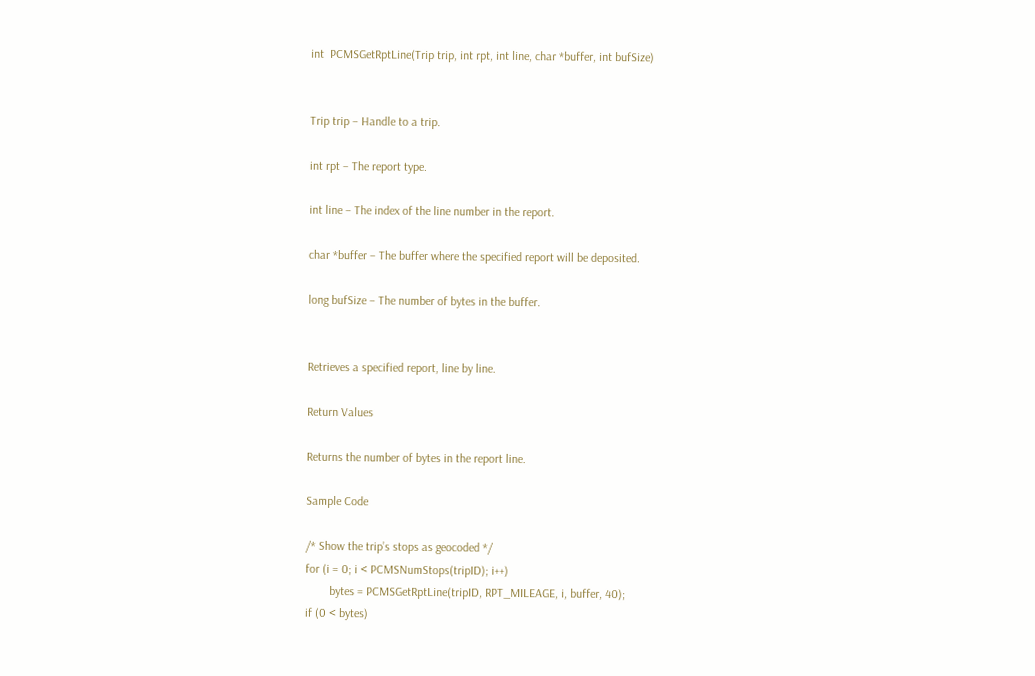int  PCMSGetRptLine(Trip trip, int rpt, int line, char *buffer, int bufSize)


Trip trip – Handle to a trip.

int rpt – The report type.

int line – The index of the line number in the report.

char *buffer – The buffer where the specified report will be deposited.

long bufSize – The number of bytes in the buffer.


Retrieves a specified report, line by line.

Return Values

Returns the number of bytes in the report line.

Sample Code

/* Show the trip’s stops as geocoded */
for (i = 0; i < PCMSNumStops(tripID); i++)
        bytes = PCMSGetRptLine(tripID, RPT_MILEAGE, i, buffer, 40);
if (0 < bytes)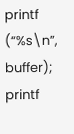printf (“%s\n”, buffer);
printf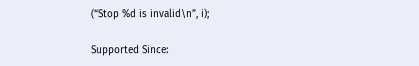(“Stop %d is invalid\n”, i);

Supported Since: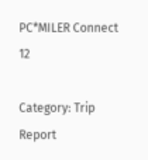PC*MILER Connect 12

Category: Trip Report